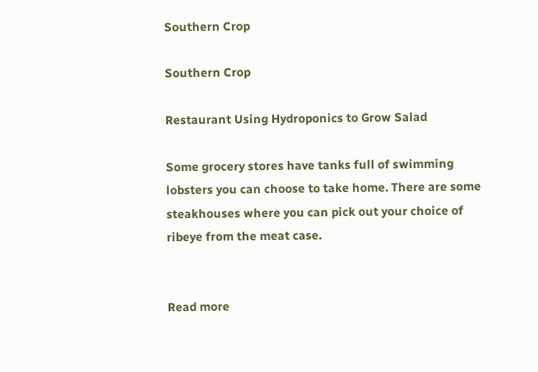Southern Crop

Southern Crop

Restaurant Using Hydroponics to Grow Salad

Some grocery stores have tanks full of swimming lobsters you can choose to take home. There are some steakhouses where you can pick out your choice of ribeye from the meat case.


Read more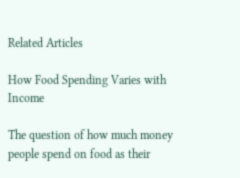Related Articles

How Food Spending Varies with Income

The question of how much money people spend on food as their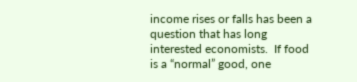income rises or falls has been a question that has long interested economists.  If food is a “normal” good, one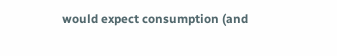would expect consumption (and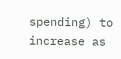spending) to increase as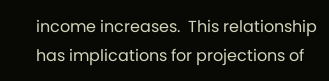income increases.  This relationship has implications for projections of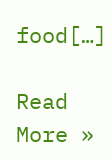food[…]

Read More »